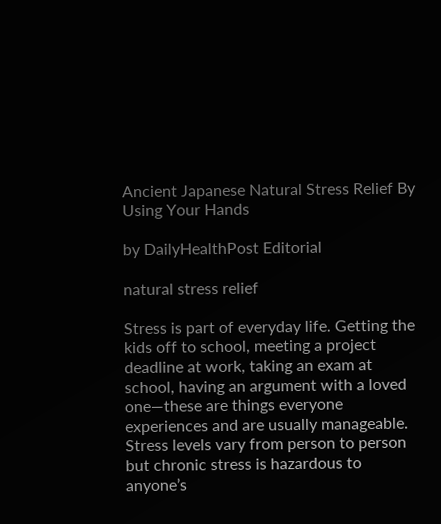Ancient Japanese Natural Stress Relief By Using Your Hands

by DailyHealthPost Editorial

natural stress relief

Stress is part of everyday life. Getting the kids off to school, meeting a project deadline at work, taking an exam at school, having an argument with a loved one—these are things everyone experiences and are usually manageable. Stress levels vary from person to person but chronic stress is hazardous to anyone’s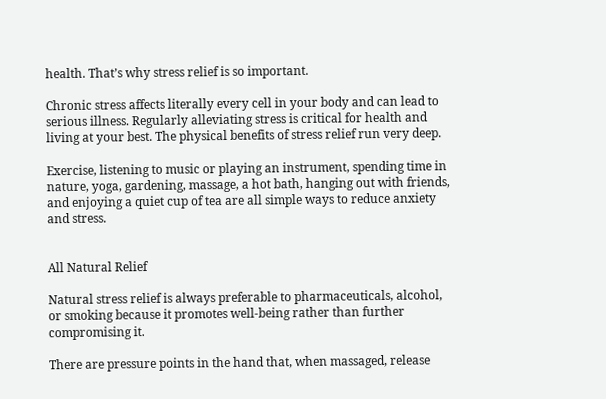health. That’s why stress relief is so important.

Chronic stress affects literally every cell in your body and can lead to serious illness. Regularly alleviating stress is critical for health and living at your best. The physical benefits of stress relief run very deep.

Exercise, listening to music or playing an instrument, spending time in nature, yoga, gardening, massage, a hot bath, hanging out with friends, and enjoying a quiet cup of tea are all simple ways to reduce anxiety and stress.


All Natural Relief

Natural stress relief is always preferable to pharmaceuticals, alcohol, or smoking because it promotes well-being rather than further compromising it.

There are pressure points in the hand that, when massaged, release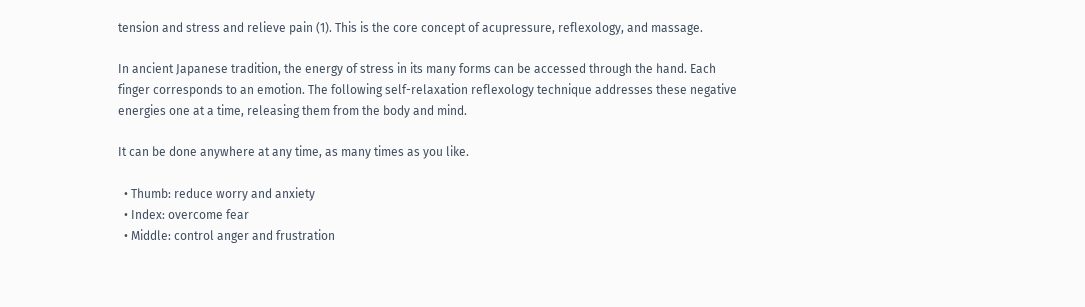tension and stress and relieve pain (1). This is the core concept of acupressure, reflexology, and massage.

In ancient Japanese tradition, the energy of stress in its many forms can be accessed through the hand. Each finger corresponds to an emotion. The following self-relaxation reflexology technique addresses these negative energies one at a time, releasing them from the body and mind.

It can be done anywhere at any time, as many times as you like.

  • Thumb: reduce worry and anxiety
  • Index: overcome fear
  • Middle: control anger and frustration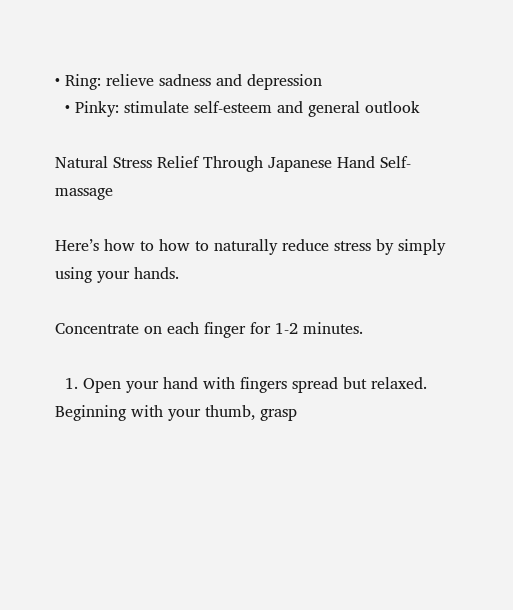• Ring: relieve sadness and depression
  • Pinky: stimulate self-esteem and general outlook

Natural Stress Relief Through Japanese Hand Self-massage

Here’s how to how to naturally reduce stress by simply using your hands.

Concentrate on each finger for 1-2 minutes.

  1. Open your hand with fingers spread but relaxed. Beginning with your thumb, grasp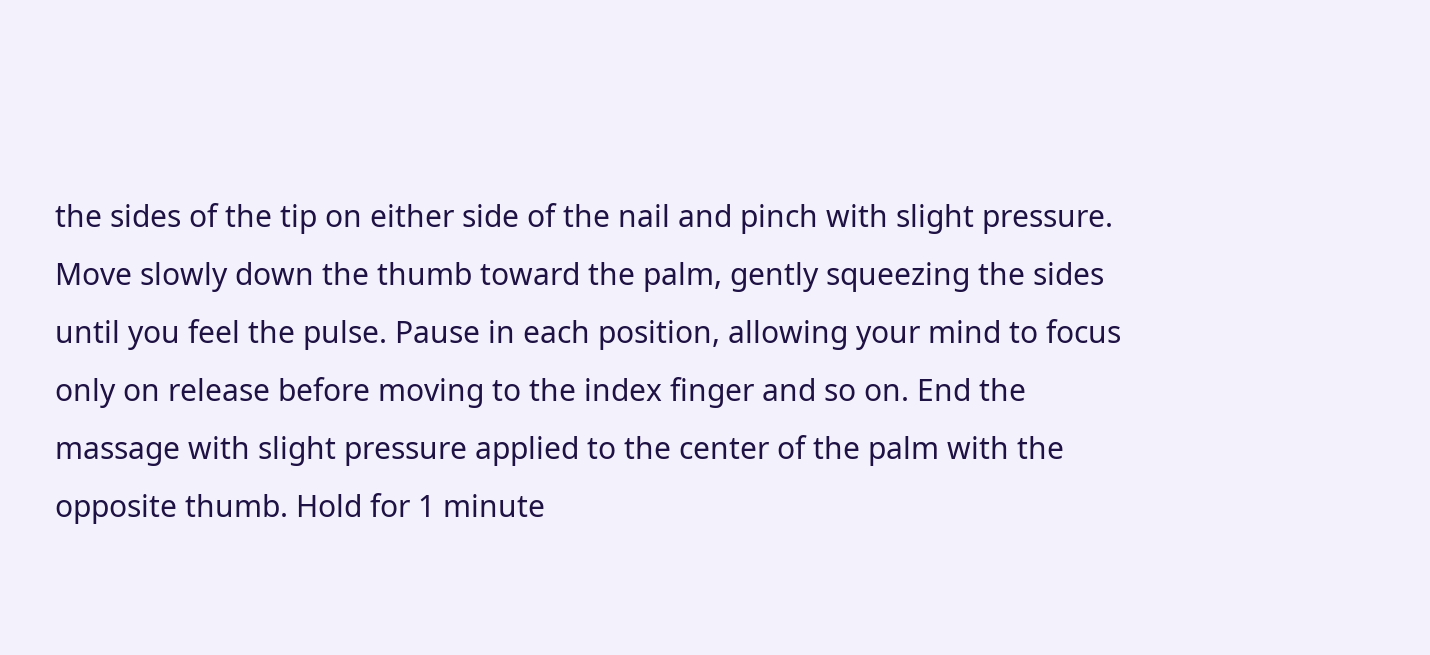the sides of the tip on either side of the nail and pinch with slight pressure. Move slowly down the thumb toward the palm, gently squeezing the sides until you feel the pulse. Pause in each position, allowing your mind to focus only on release before moving to the index finger and so on. End the massage with slight pressure applied to the center of the palm with the opposite thumb. Hold for 1 minute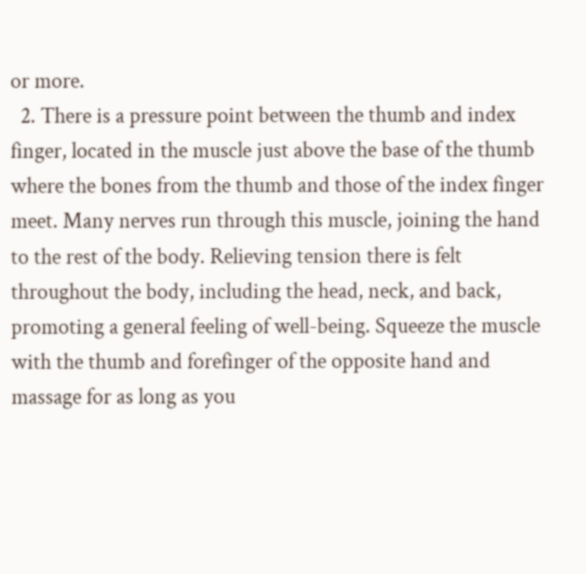or more.
  2. There is a pressure point between the thumb and index finger, located in the muscle just above the base of the thumb where the bones from the thumb and those of the index finger meet. Many nerves run through this muscle, joining the hand to the rest of the body. Relieving tension there is felt throughout the body, including the head, neck, and back, promoting a general feeling of well-being. Squeeze the muscle with the thumb and forefinger of the opposite hand and massage for as long as you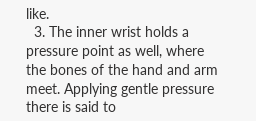like.
  3. The inner wrist holds a pressure point as well, where the bones of the hand and arm meet. Applying gentle pressure there is said to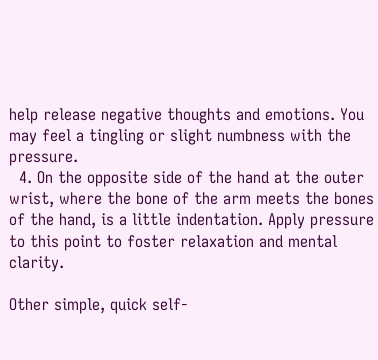help release negative thoughts and emotions. You may feel a tingling or slight numbness with the pressure.
  4. On the opposite side of the hand at the outer wrist, where the bone of the arm meets the bones of the hand, is a little indentation. Apply pressure to this point to foster relaxation and mental clarity.

Other simple, quick self-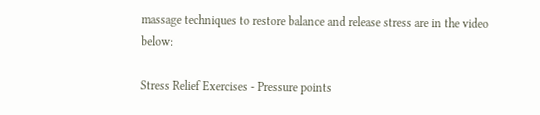massage techniques to restore balance and release stress are in the video below:

Stress Relief Exercises - Pressure points